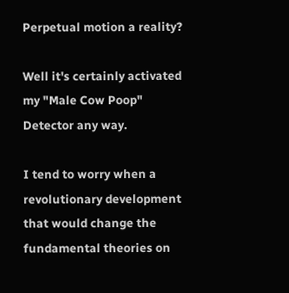Perpetual motion a reality?

Well it's certainly activated my "Male Cow Poop" Detector any way.

I tend to worry when a revolutionary development that would change the fundamental theories on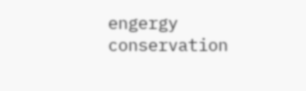engergy conservation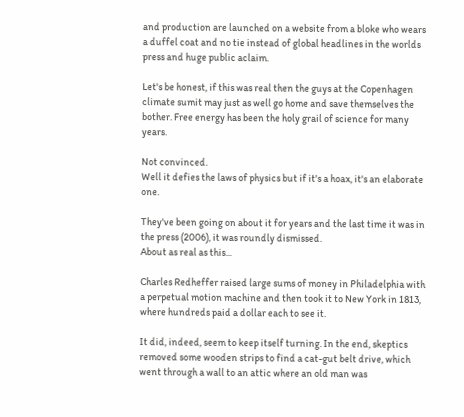and production are launched on a website from a bloke who wears a duffel coat and no tie instead of global headlines in the worlds press and huge public aclaim.

Let's be honest, if this was real then the guys at the Copenhagen climate sumit may just as well go home and save themselves the bother. Free energy has been the holy grail of science for many years.

Not convinced.
Well it defies the laws of physics but if it's a hoax, it's an elaborate one.

They've been going on about it for years and the last time it was in the press (2006), it was roundly dismissed.
About as real as this...

Charles Redheffer raised large sums of money in Philadelphia with a perpetual motion machine and then took it to New York in 1813, where hundreds paid a dollar each to see it.

It did, indeed, seem to keep itself turning. In the end, skeptics removed some wooden strips to find a cat-gut belt drive, which went through a wall to an attic where an old man was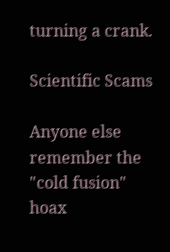turning a crank.

Scientific Scams

Anyone else remember the "cold fusion" hoax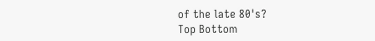of the late 80's?
Top Bottom